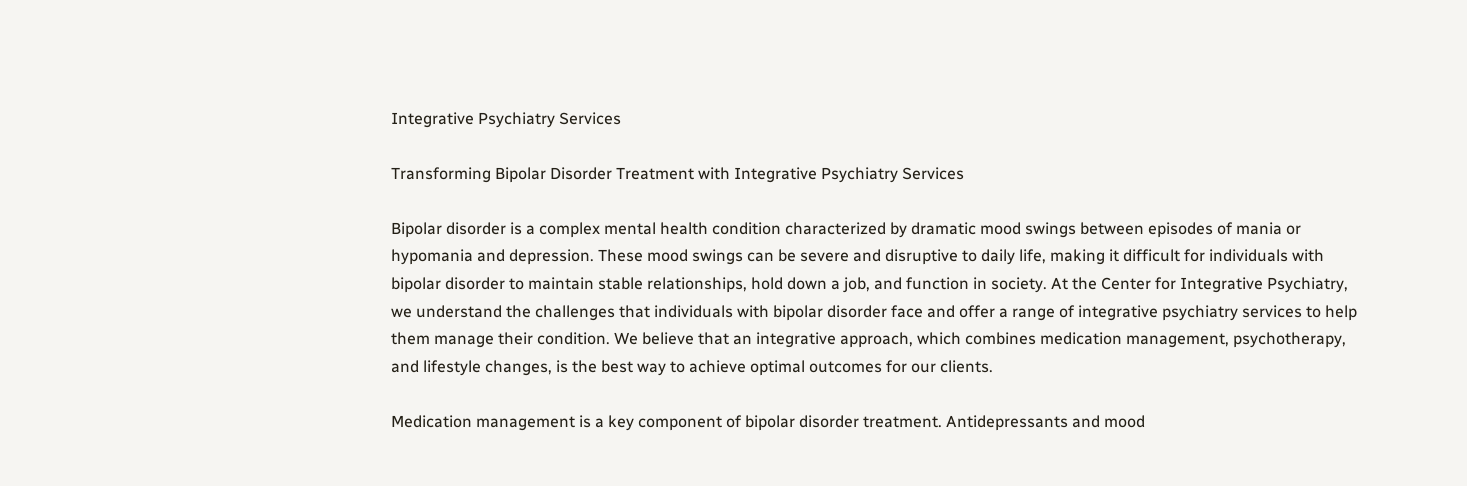Integrative Psychiatry Services

Transforming Bipolar Disorder Treatment with Integrative Psychiatry Services

Bipolar disorder is a complex mental health condition characterized by dramatic mood swings between episodes of mania or hypomania and depression. These mood swings can be severe and disruptive to daily life, making it difficult for individuals with bipolar disorder to maintain stable relationships, hold down a job, and function in society. At the Center for Integrative Psychiatry, we understand the challenges that individuals with bipolar disorder face and offer a range of integrative psychiatry services to help them manage their condition. We believe that an integrative approach, which combines medication management, psychotherapy, and lifestyle changes, is the best way to achieve optimal outcomes for our clients.

Medication management is a key component of bipolar disorder treatment. Antidepressants and mood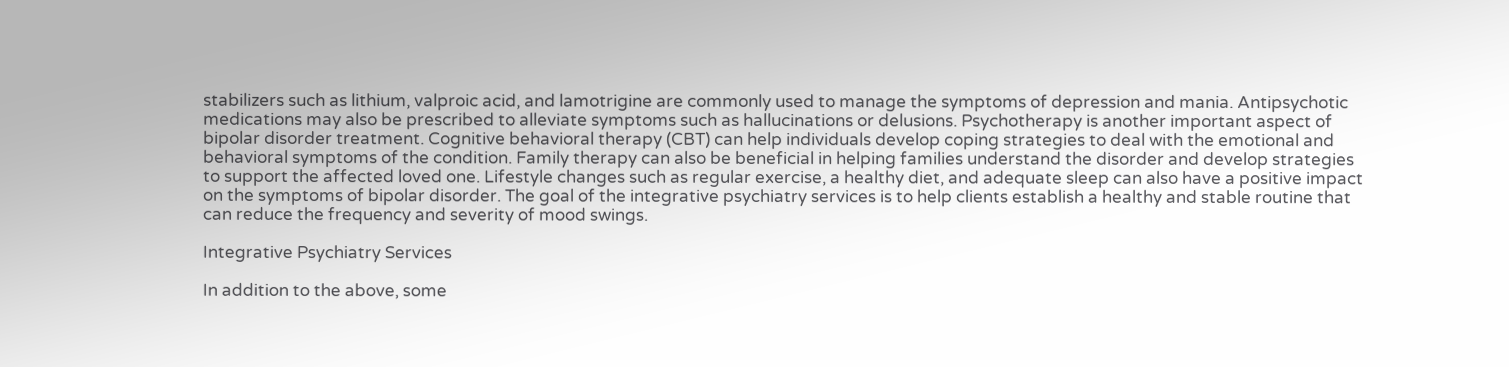stabilizers such as lithium, valproic acid, and lamotrigine are commonly used to manage the symptoms of depression and mania. Antipsychotic medications may also be prescribed to alleviate symptoms such as hallucinations or delusions. Psychotherapy is another important aspect of bipolar disorder treatment. Cognitive behavioral therapy (CBT) can help individuals develop coping strategies to deal with the emotional and behavioral symptoms of the condition. Family therapy can also be beneficial in helping families understand the disorder and develop strategies to support the affected loved one. Lifestyle changes such as regular exercise, a healthy diet, and adequate sleep can also have a positive impact on the symptoms of bipolar disorder. The goal of the integrative psychiatry services is to help clients establish a healthy and stable routine that can reduce the frequency and severity of mood swings.

Integrative Psychiatry Services

In addition to the above, some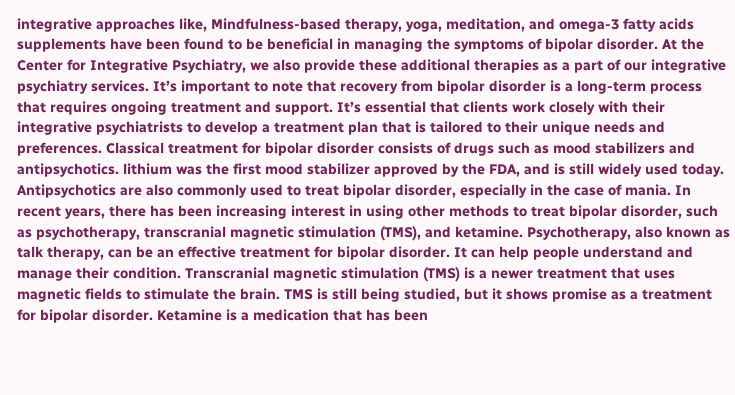integrative approaches like, Mindfulness-based therapy, yoga, meditation, and omega-3 fatty acids supplements have been found to be beneficial in managing the symptoms of bipolar disorder. At the Center for Integrative Psychiatry, we also provide these additional therapies as a part of our integrative psychiatry services. It’s important to note that recovery from bipolar disorder is a long-term process that requires ongoing treatment and support. It’s essential that clients work closely with their integrative psychiatrists to develop a treatment plan that is tailored to their unique needs and preferences. Classical treatment for bipolar disorder consists of drugs such as mood stabilizers and antipsychotics. lithium was the first mood stabilizer approved by the FDA, and is still widely used today. Antipsychotics are also commonly used to treat bipolar disorder, especially in the case of mania. In recent years, there has been increasing interest in using other methods to treat bipolar disorder, such as psychotherapy, transcranial magnetic stimulation (TMS), and ketamine. Psychotherapy, also known as talk therapy, can be an effective treatment for bipolar disorder. It can help people understand and manage their condition. Transcranial magnetic stimulation (TMS) is a newer treatment that uses magnetic fields to stimulate the brain. TMS is still being studied, but it shows promise as a treatment for bipolar disorder. Ketamine is a medication that has been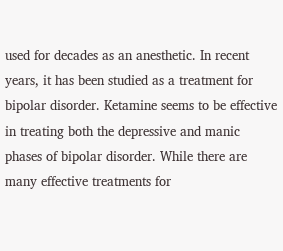used for decades as an anesthetic. In recent years, it has been studied as a treatment for bipolar disorder. Ketamine seems to be effective in treating both the depressive and manic phases of bipolar disorder. While there are many effective treatments for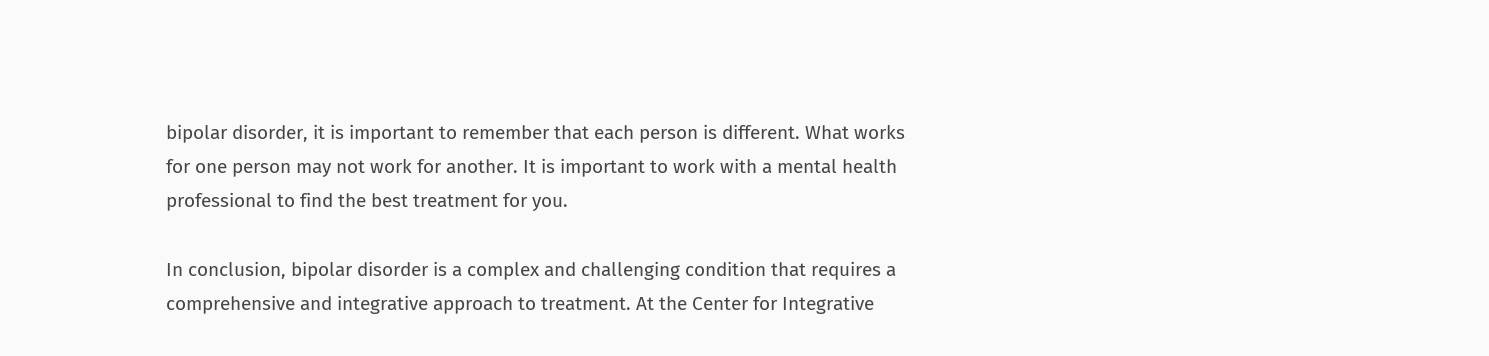bipolar disorder, it is important to remember that each person is different. What works for one person may not work for another. It is important to work with a mental health professional to find the best treatment for you.

In conclusion, bipolar disorder is a complex and challenging condition that requires a comprehensive and integrative approach to treatment. At the Center for Integrative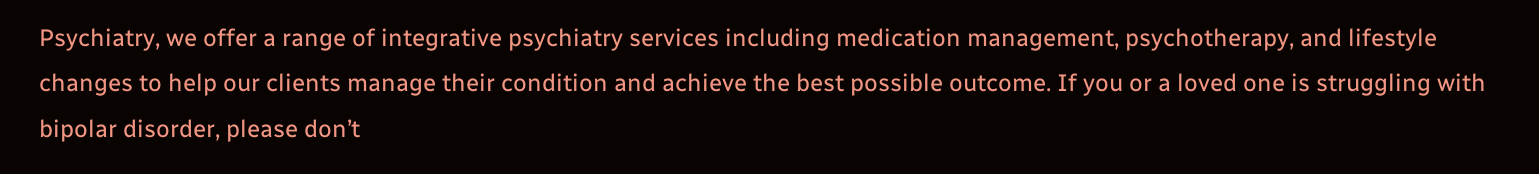Psychiatry, we offer a range of integrative psychiatry services including medication management, psychotherapy, and lifestyle changes to help our clients manage their condition and achieve the best possible outcome. If you or a loved one is struggling with bipolar disorder, please don’t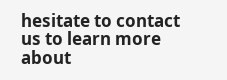hesitate to contact us to learn more about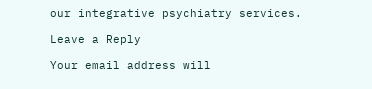our integrative psychiatry services.

Leave a Reply

Your email address will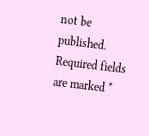not be published. Required fields are marked *